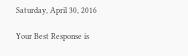Saturday, April 30, 2016

Your Best Response is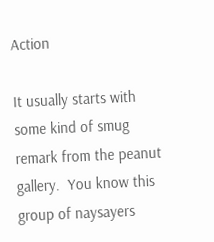Action

It usually starts with some kind of smug remark from the peanut gallery.  You know this group of naysayers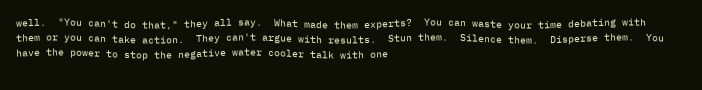well.  "You can't do that," they all say.  What made them experts?  You can waste your time debating with them or you can take action.  They can't argue with results.  Stun them.  Silence them.  Disperse them.  You have the power to stop the negative water cooler talk with one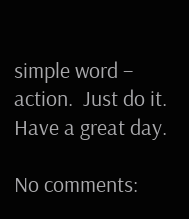simple word – action.  Just do it.  Have a great day.

No comments: